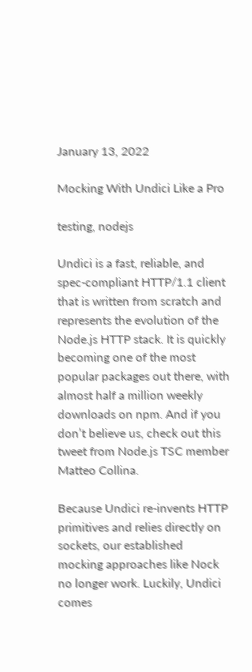January 13, 2022

Mocking With Undici Like a Pro

testing, nodejs

Undici is a fast, reliable, and spec-compliant HTTP/1.1 client that is written from scratch and represents the evolution of the Node.js HTTP stack. It is quickly becoming one of the most popular packages out there, with almost half a million weekly downloads on npm. And if you don’t believe us, check out this tweet from Node.js TSC member Matteo Collina.

Because Undici re-invents HTTP primitives and relies directly on sockets, our established mocking approaches like Nock no longer work. Luckily, Undici comes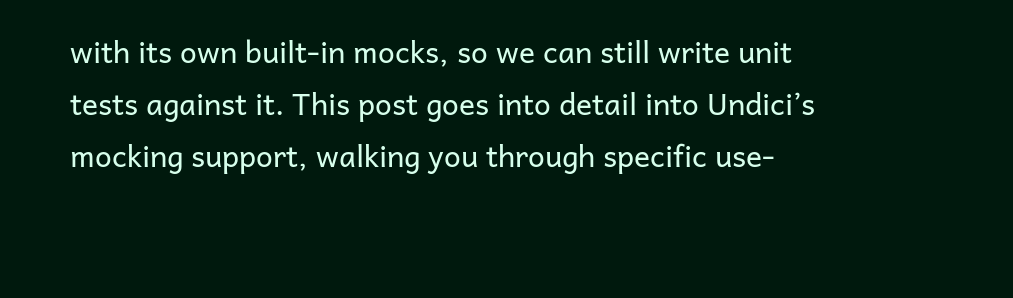with its own built-in mocks, so we can still write unit tests against it. This post goes into detail into Undici’s mocking support, walking you through specific use-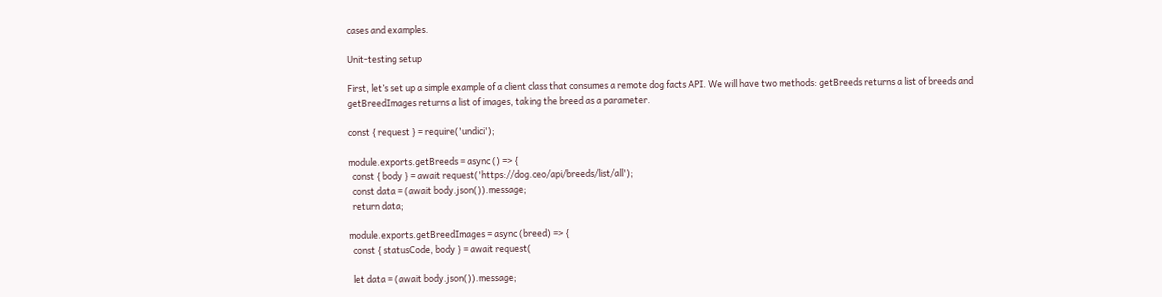cases and examples.

Unit-testing setup

First, let’s set up a simple example of a client class that consumes a remote dog facts API. We will have two methods: getBreeds returns a list of breeds and getBreedImages returns a list of images, taking the breed as a parameter.

const { request } = require('undici');

module.exports.getBreeds = async () => {
  const { body } = await request('https://dog.ceo/api/breeds/list/all');
  const data = (await body.json()).message;
  return data;

module.exports.getBreedImages = async (breed) => {
  const { statusCode, body } = await request(

  let data = (await body.json()).message;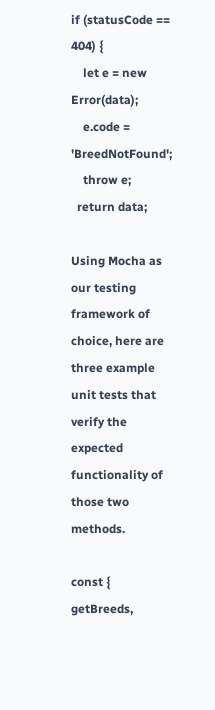if (statusCode == 404) {
    let e = new Error(data);
    e.code = 'BreedNotFound';
    throw e;
  return data;

Using Mocha as our testing framework of choice, here are three example unit tests that verify the expected functionality of those two methods.

const { getBreeds,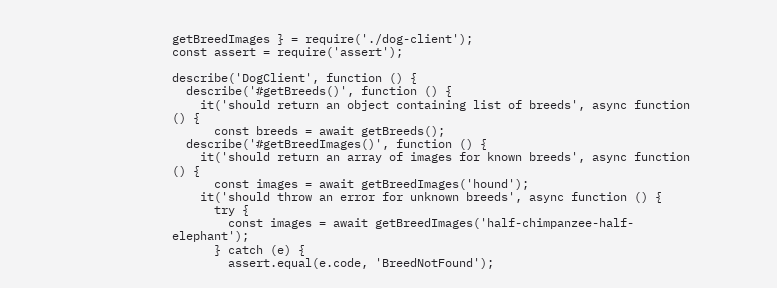getBreedImages } = require('./dog-client');
const assert = require('assert');

describe('DogClient', function () {
  describe('#getBreeds()', function () {
    it('should return an object containing list of breeds', async function () {
      const breeds = await getBreeds();
  describe('#getBreedImages()', function () {
    it('should return an array of images for known breeds', async function () {
      const images = await getBreedImages('hound');
    it('should throw an error for unknown breeds', async function () {
      try {
        const images = await getBreedImages('half-chimpanzee-half-elephant');
      } catch (e) {
        assert.equal(e.code, 'BreedNotFound');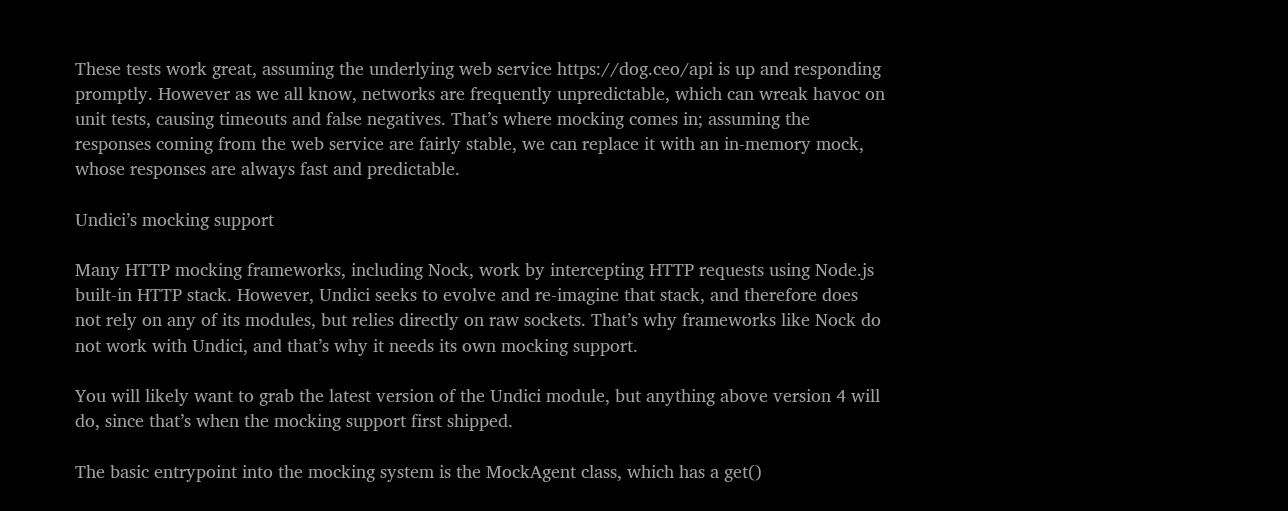These tests work great, assuming the underlying web service https://dog.ceo/api is up and responding promptly. However as we all know, networks are frequently unpredictable, which can wreak havoc on unit tests, causing timeouts and false negatives. That’s where mocking comes in; assuming the responses coming from the web service are fairly stable, we can replace it with an in-memory mock, whose responses are always fast and predictable.

Undici’s mocking support

Many HTTP mocking frameworks, including Nock, work by intercepting HTTP requests using Node.js built-in HTTP stack. However, Undici seeks to evolve and re-imagine that stack, and therefore does not rely on any of its modules, but relies directly on raw sockets. That’s why frameworks like Nock do not work with Undici, and that’s why it needs its own mocking support.

You will likely want to grab the latest version of the Undici module, but anything above version 4 will do, since that’s when the mocking support first shipped.

The basic entrypoint into the mocking system is the MockAgent class, which has a get()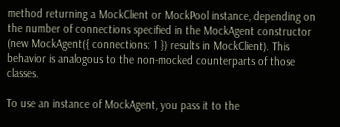method returning a MockClient or MockPool instance, depending on the number of connections specified in the MockAgent constructor (new MockAgent({ connections: 1 }) results in MockClient). This behavior is analogous to the non-mocked counterparts of those classes.

To use an instance of MockAgent, you pass it to the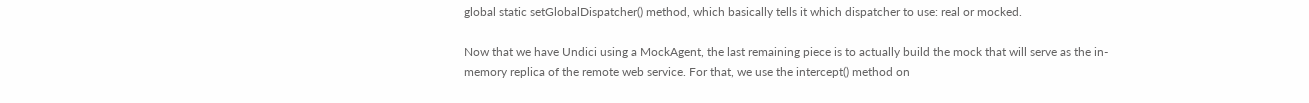global static setGlobalDispatcher() method, which basically tells it which dispatcher to use: real or mocked.

Now that we have Undici using a MockAgent, the last remaining piece is to actually build the mock that will serve as the in-memory replica of the remote web service. For that, we use the intercept() method on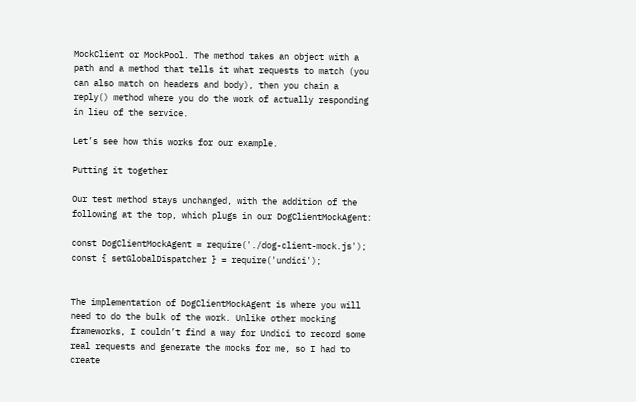MockClient or MockPool. The method takes an object with a path and a method that tells it what requests to match (you can also match on headers and body), then you chain a reply() method where you do the work of actually responding in lieu of the service.

Let’s see how this works for our example.

Putting it together

Our test method stays unchanged, with the addition of the following at the top, which plugs in our DogClientMockAgent:

const DogClientMockAgent = require('./dog-client-mock.js');
const { setGlobalDispatcher } = require('undici');


The implementation of DogClientMockAgent is where you will need to do the bulk of the work. Unlike other mocking frameworks, I couldn’t find a way for Undici to record some real requests and generate the mocks for me, so I had to create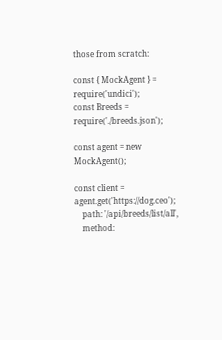those from scratch:

const { MockAgent } = require('undici');
const Breeds = require('./breeds.json');

const agent = new MockAgent();

const client = agent.get('https://dog.ceo');
    path: '/api/breeds/list/all',
    method: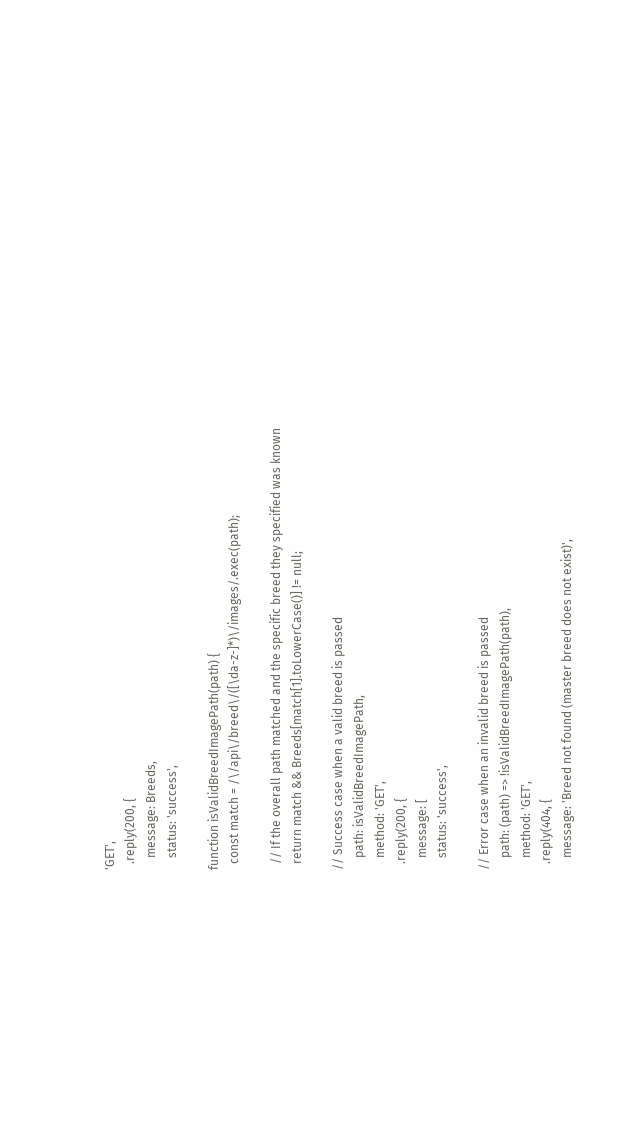'GET',
  .reply(200, {
    message: Breeds,
    status: 'success',

function isValidBreedImagePath(path) {
  const match = /\/api\/breed\/([\da-z-]*)\/images/.exec(path);

  // If the overall path matched and the specific breed they specified was known
  return match && Breeds[match[1].toLowerCase()] != null;

// Success case when a valid breed is passed
    path: isValidBreedImagePath,
    method: 'GET',
  .reply(200, {
    message: [
    status: 'success',

// Error case when an invalid breed is passed
    path: (path) => !isValidBreedImagePath(path),
    method: 'GET',
  .reply(404, {
    message: 'Breed not found (master breed does not exist)',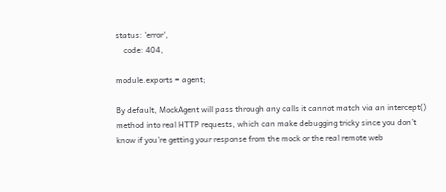status: 'error',
    code: 404,

module.exports = agent;

By default, MockAgent will pass through any calls it cannot match via an intercept() method into real HTTP requests, which can make debugging tricky since you don’t know if you’re getting your response from the mock or the real remote web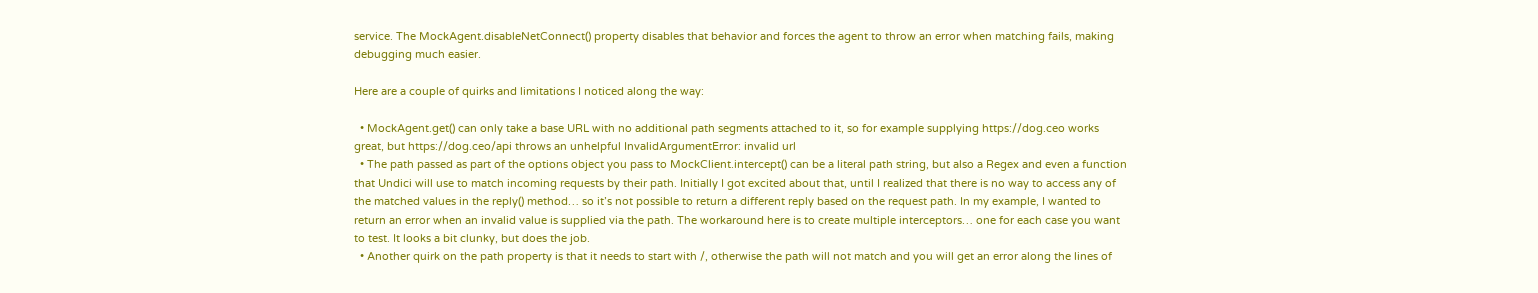service. The MockAgent.disableNetConnect() property disables that behavior and forces the agent to throw an error when matching fails, making debugging much easier.

Here are a couple of quirks and limitations I noticed along the way:

  • MockAgent.get() can only take a base URL with no additional path segments attached to it, so for example supplying https://dog.ceo works great, but https://dog.ceo/api throws an unhelpful InvalidArgumentError: invalid url
  • The path passed as part of the options object you pass to MockClient.intercept() can be a literal path string, but also a Regex and even a function that Undici will use to match incoming requests by their path. Initially I got excited about that, until I realized that there is no way to access any of the matched values in the reply() method… so it’s not possible to return a different reply based on the request path. In my example, I wanted to return an error when an invalid value is supplied via the path. The workaround here is to create multiple interceptors… one for each case you want to test. It looks a bit clunky, but does the job.
  • Another quirk on the path property is that it needs to start with /, otherwise the path will not match and you will get an error along the lines of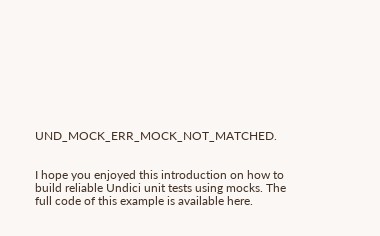UND_MOCK_ERR_MOCK_NOT_MATCHED.


I hope you enjoyed this introduction on how to build reliable Undici unit tests using mocks. The full code of this example is available here.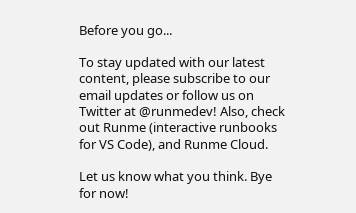Before you go...

To stay updated with our latest content, please subscribe to our email updates or follow us on Twitter at @runmedev! Also, check out Runme (interactive runbooks for VS Code), and Runme Cloud.

Let us know what you think. Bye for now!